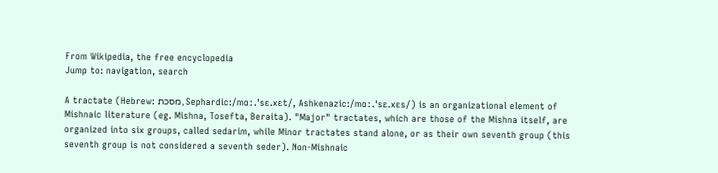From Wikipedia, the free encyclopedia
Jump to: navigation, search

A tractate (Hebrew: מסכת, Sephardic:/mɑː.ˈsɛ.xɛt/, Ashkenazic:/mɑː.ˈsɛ.xɛs/) is an organizational element of Mishnaic literature (eg. Mishna, Tosefta, Beraita). "Major" tractates, which are those of the Mishna itself, are organized into six groups, called sedarim, while Minor tractates stand alone, or as their own seventh group (this seventh group is not considered a seventh seder). Non-Mishnaic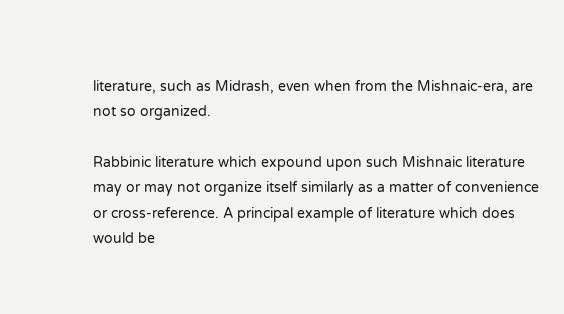literature, such as Midrash, even when from the Mishnaic-era, are not so organized.

Rabbinic literature which expound upon such Mishnaic literature may or may not organize itself similarly as a matter of convenience or cross-reference. A principal example of literature which does would be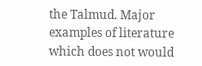the Talmud. Major examples of literature which does not would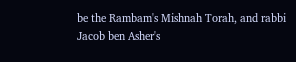be the Rambam's Mishnah Torah, and rabbi Jacob ben Asher's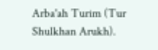Arba'ah Turim (Tur Shulkhan Arukh).